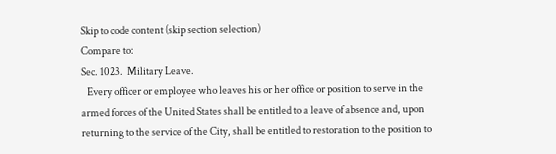Skip to code content (skip section selection)
Compare to:
Sec. 1023.  Military Leave.
   Every officer or employee who leaves his or her office or position to serve in the armed forces of the United States shall be entitled to a leave of absence and, upon returning to the service of the City, shall be entitled to restoration to the position to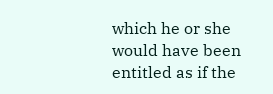which he or she would have been entitled as if the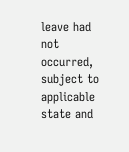leave had not occurred, subject to applicable state and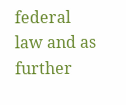federal law and as further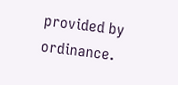provided by ordinance.